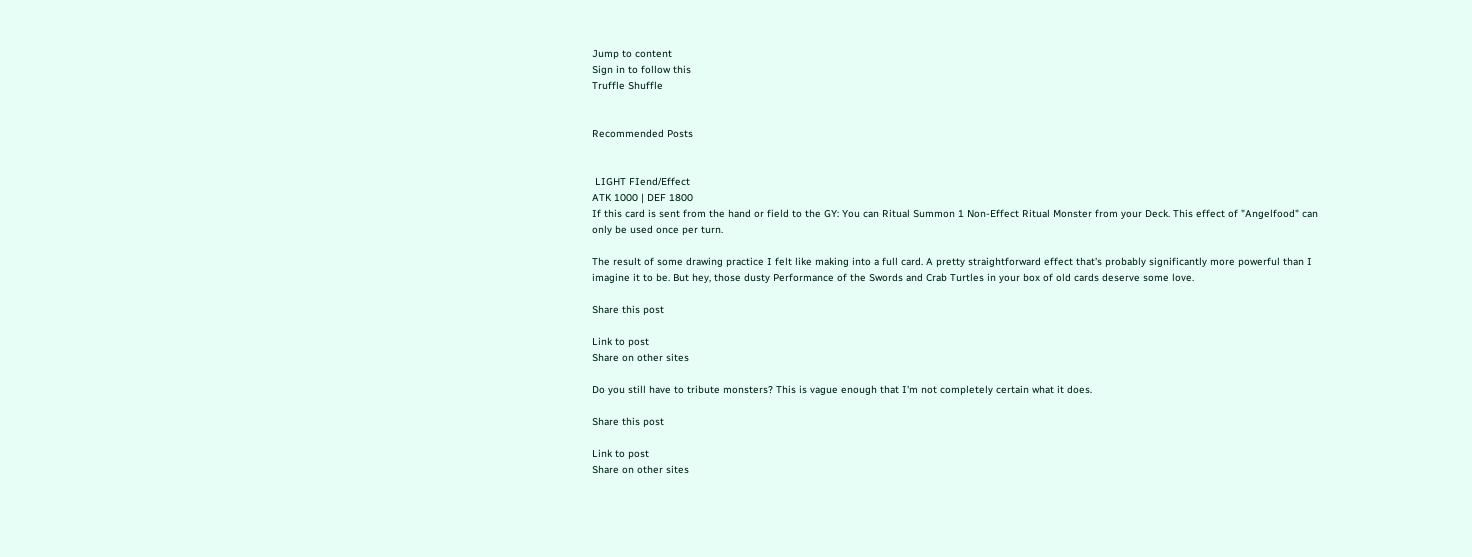Jump to content
Sign in to follow this
Truffle Shuffle


Recommended Posts


 LIGHT FIend/Effect
ATK 1000 | DEF 1800
If this card is sent from the hand or field to the GY: You can Ritual Summon 1 Non-Effect Ritual Monster from your Deck. This effect of "Angelfood" can only be used once per turn.

The result of some drawing practice I felt like making into a full card. A pretty straightforward effect that's probably significantly more powerful than I imagine it to be. But hey, those dusty Performance of the Swords and Crab Turtles in your box of old cards deserve some love.

Share this post

Link to post
Share on other sites

Do you still have to tribute monsters? This is vague enough that I'm not completely certain what it does.

Share this post

Link to post
Share on other sites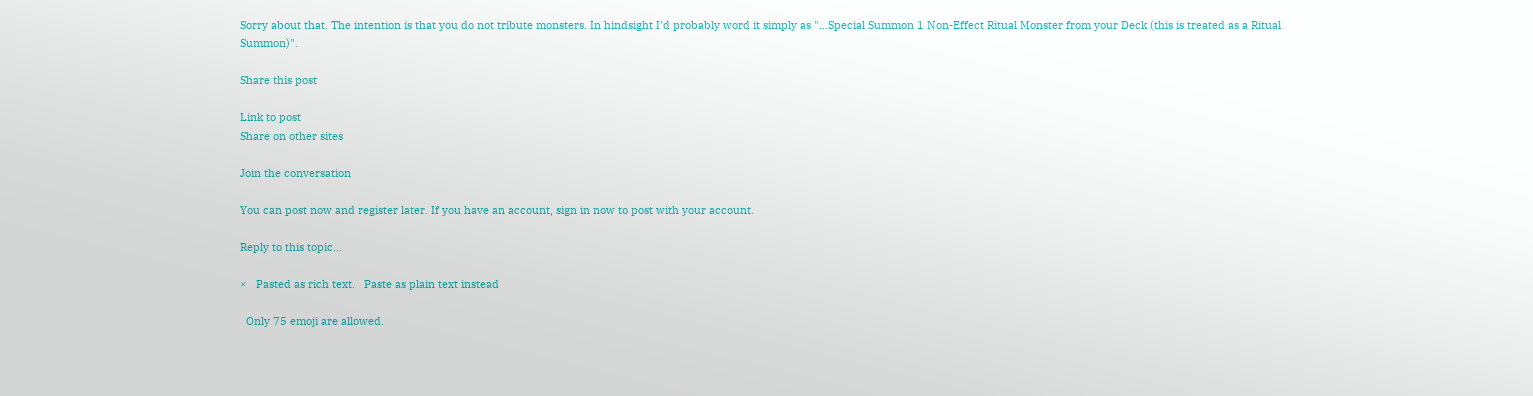Sorry about that. The intention is that you do not tribute monsters. In hindsight I'd probably word it simply as "...Special Summon 1 Non-Effect Ritual Monster from your Deck (this is treated as a Ritual Summon)".

Share this post

Link to post
Share on other sites

Join the conversation

You can post now and register later. If you have an account, sign in now to post with your account.

Reply to this topic...

×   Pasted as rich text.   Paste as plain text instead

  Only 75 emoji are allowed.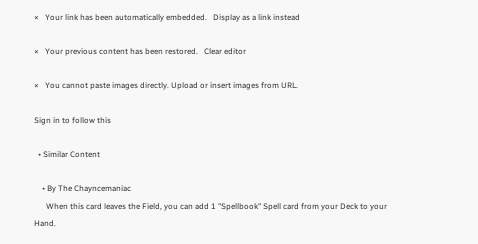×   Your link has been automatically embedded.   Display as a link instead

×   Your previous content has been restored.   Clear editor

×   You cannot paste images directly. Upload or insert images from URL.

Sign in to follow this

  • Similar Content

    • By The Chayncemaniac
      When this card leaves the Field, you can add 1 "Spellbook" Spell card from your Deck to your Hand.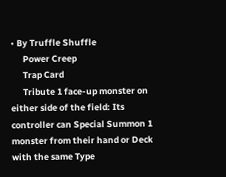• By Truffle Shuffle
      Power Creep
      Trap Card
      Tribute 1 face-up monster on either side of the field: Its controller can Special Summon 1 monster from their hand or Deck with the same Type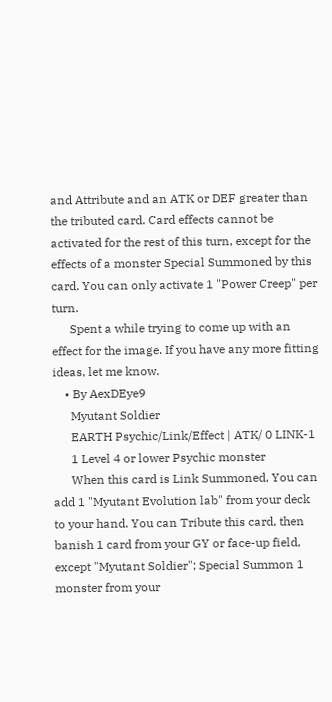and Attribute and an ATK or DEF greater than the tributed card. Card effects cannot be activated for the rest of this turn, except for the effects of a monster Special Summoned by this card. You can only activate 1 "Power Creep" per turn.
      Spent a while trying to come up with an effect for the image. If you have any more fitting ideas, let me know.
    • By AexDEye9
      Myutant Soldier
      EARTH Psychic/Link/Effect | ATK/ 0 LINK-1
      1 Level 4 or lower Psychic monster
      When this card is Link Summoned, You can add 1 "Myutant Evolution lab" from your deck to your hand. You can Tribute this card, then banish 1 card from your GY or face-up field, except "Myutant Soldier"; Special Summon 1 monster from your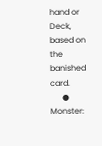hand or Deck, based on the banished card.
      ● Monster: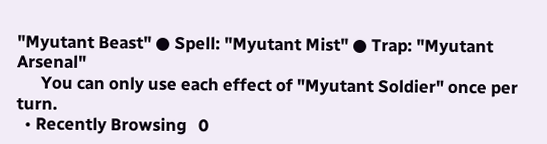"Myutant Beast" ● Spell: "Myutant Mist" ● Trap: "Myutant Arsenal"
      You can only use each effect of "Myutant Soldier" once per turn.
  • Recently Browsing   0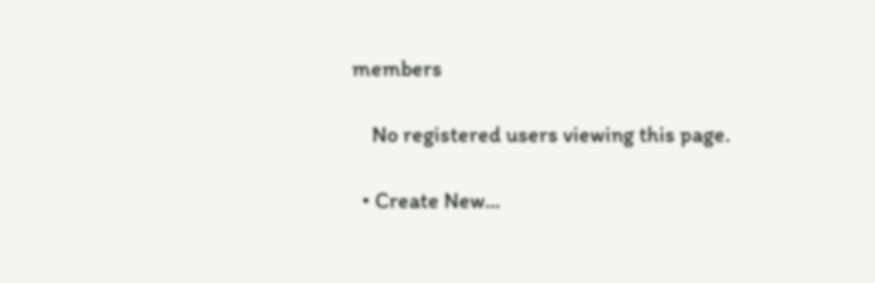members

    No registered users viewing this page.

  • Create New...